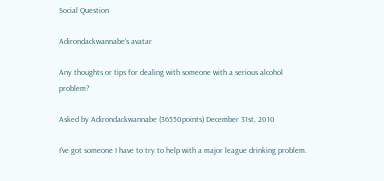Social Question

Adirondackwannabe's avatar

Any thoughts or tips for dealing with someone with a serious alcohol problem?

Asked by Adirondackwannabe (36550points) December 31st, 2010

I’ve got someone I have to try to help with a major league drinking problem.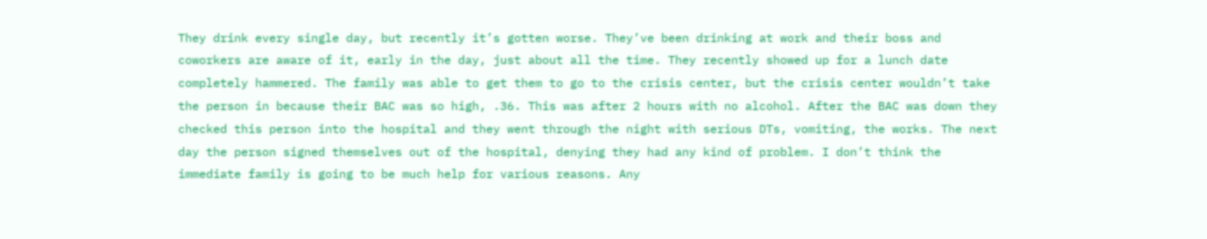They drink every single day, but recently it’s gotten worse. They’ve been drinking at work and their boss and coworkers are aware of it, early in the day, just about all the time. They recently showed up for a lunch date completely hammered. The family was able to get them to go to the crisis center, but the crisis center wouldn’t take the person in because their BAC was so high, .36. This was after 2 hours with no alcohol. After the BAC was down they checked this person into the hospital and they went through the night with serious DTs, vomiting, the works. The next day the person signed themselves out of the hospital, denying they had any kind of problem. I don’t think the immediate family is going to be much help for various reasons. Any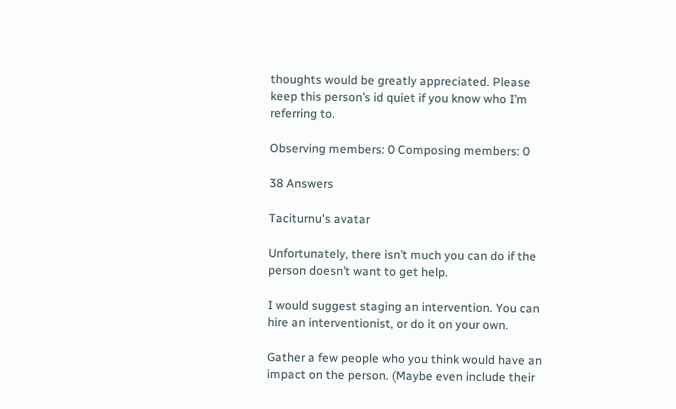thoughts would be greatly appreciated. Please keep this person’s id quiet if you know who I’m referring to.

Observing members: 0 Composing members: 0

38 Answers

Taciturnu's avatar

Unfortunately, there isn’t much you can do if the person doesn’t want to get help.

I would suggest staging an intervention. You can hire an interventionist, or do it on your own.

Gather a few people who you think would have an impact on the person. (Maybe even include their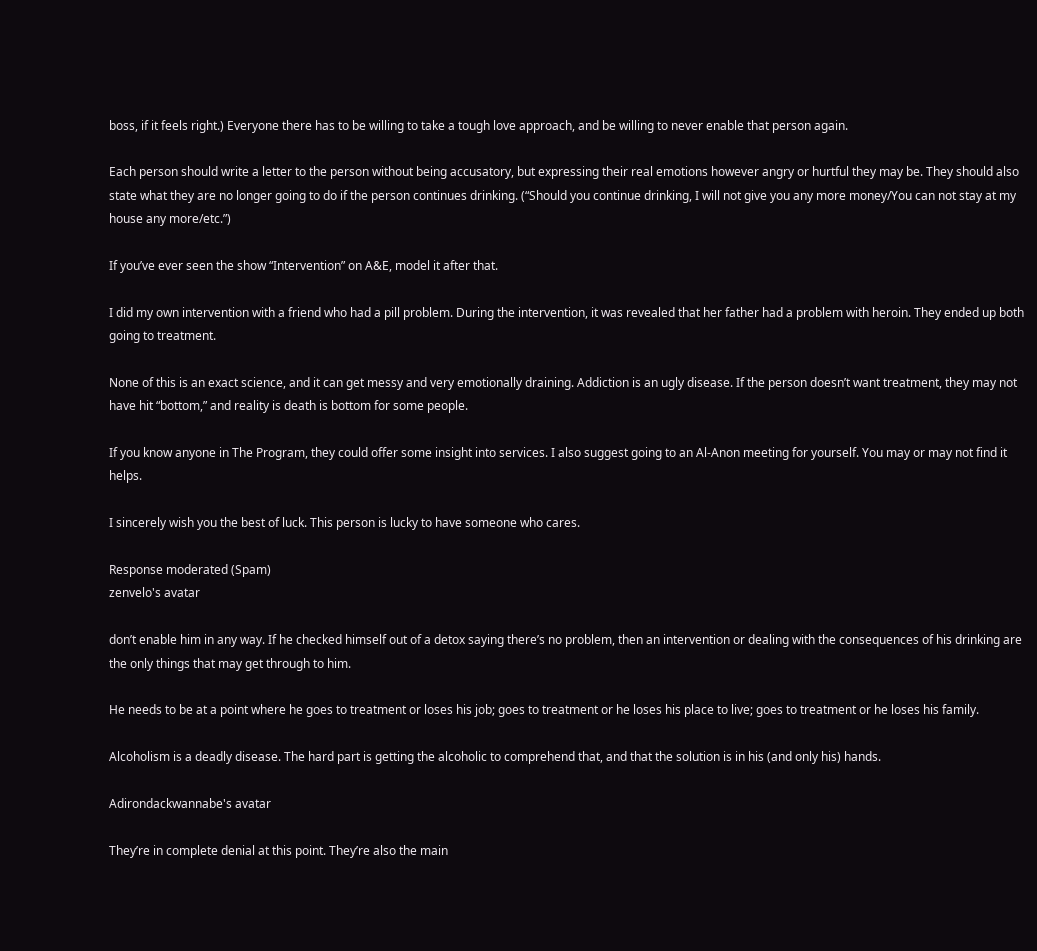boss, if it feels right.) Everyone there has to be willing to take a tough love approach, and be willing to never enable that person again.

Each person should write a letter to the person without being accusatory, but expressing their real emotions however angry or hurtful they may be. They should also state what they are no longer going to do if the person continues drinking. (“Should you continue drinking, I will not give you any more money/You can not stay at my house any more/etc.”)

If you’ve ever seen the show “Intervention” on A&E, model it after that.

I did my own intervention with a friend who had a pill problem. During the intervention, it was revealed that her father had a problem with heroin. They ended up both going to treatment.

None of this is an exact science, and it can get messy and very emotionally draining. Addiction is an ugly disease. If the person doesn’t want treatment, they may not have hit “bottom,” and reality is death is bottom for some people.

If you know anyone in The Program, they could offer some insight into services. I also suggest going to an Al-Anon meeting for yourself. You may or may not find it helps.

I sincerely wish you the best of luck. This person is lucky to have someone who cares.

Response moderated (Spam)
zenvelo's avatar

don’t enable him in any way. If he checked himself out of a detox saying there’s no problem, then an intervention or dealing with the consequences of his drinking are the only things that may get through to him.

He needs to be at a point where he goes to treatment or loses his job; goes to treatment or he loses his place to live; goes to treatment or he loses his family.

Alcoholism is a deadly disease. The hard part is getting the alcoholic to comprehend that, and that the solution is in his (and only his) hands.

Adirondackwannabe's avatar

They’re in complete denial at this point. They’re also the main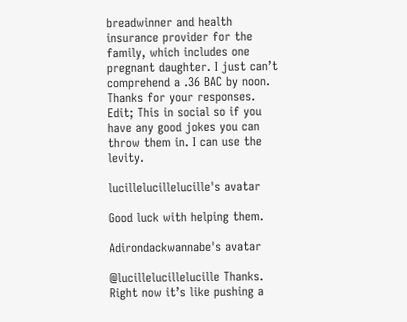breadwinner and health insurance provider for the family, which includes one pregnant daughter. I just can’t comprehend a .36 BAC by noon. Thanks for your responses.
Edit; This in social so if you have any good jokes you can throw them in. I can use the levity.

lucillelucillelucille's avatar

Good luck with helping them.

Adirondackwannabe's avatar

@lucillelucillelucille Thanks. Right now it’s like pushing a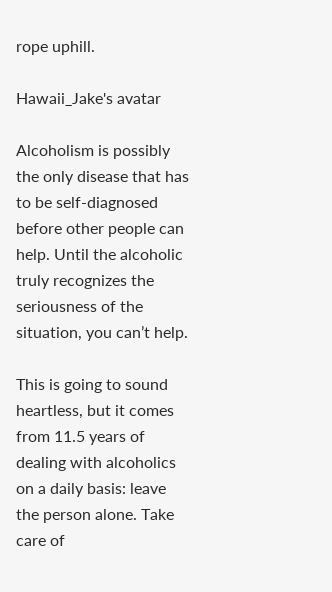rope uphill.

Hawaii_Jake's avatar

Alcoholism is possibly the only disease that has to be self-diagnosed before other people can help. Until the alcoholic truly recognizes the seriousness of the situation, you can’t help.

This is going to sound heartless, but it comes from 11.5 years of dealing with alcoholics on a daily basis: leave the person alone. Take care of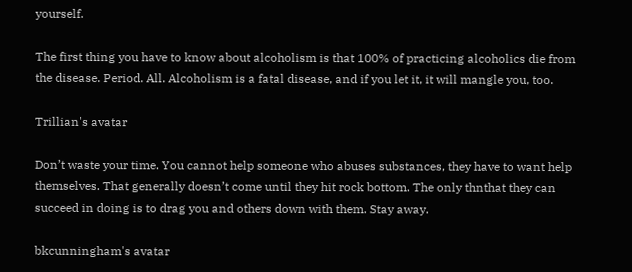yourself.

The first thing you have to know about alcoholism is that 100% of practicing alcoholics die from the disease. Period. All. Alcoholism is a fatal disease, and if you let it, it will mangle you, too.

Trillian's avatar

Don’t waste your time. You cannot help someone who abuses substances, they have to want help themselves. That generally doesn’t come until they hit rock bottom. The only thnthat they can succeed in doing is to drag you and others down with them. Stay away.

bkcunningham's avatar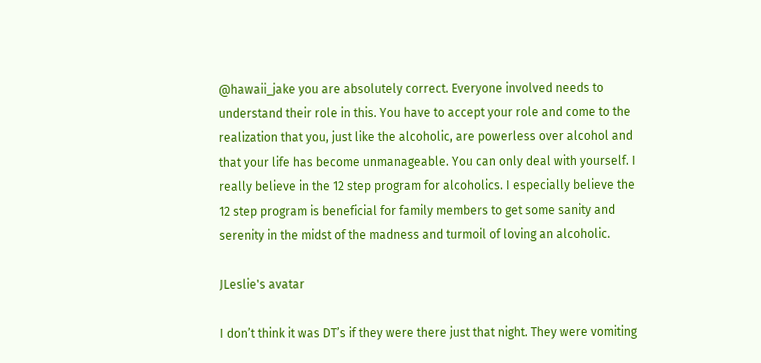@hawaii_jake you are absolutely correct. Everyone involved needs to understand their role in this. You have to accept your role and come to the realization that you, just like the alcoholic, are powerless over alcohol and that your life has become unmanageable. You can only deal with yourself. I really believe in the 12 step program for alcoholics. I especially believe the 12 step program is beneficial for family members to get some sanity and serenity in the midst of the madness and turmoil of loving an alcoholic.

JLeslie's avatar

I don’t think it was DT’s if they were there just that night. They were vomiting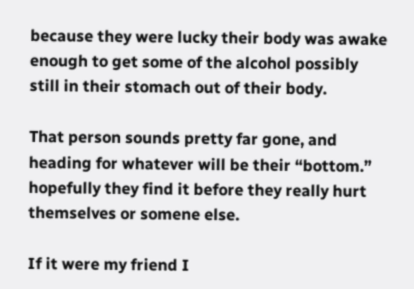because they were lucky their body was awake enough to get some of the alcohol possibly still in their stomach out of their body.

That person sounds pretty far gone, and heading for whatever will be their “bottom.” hopefully they find it before they really hurt themselves or somene else.

If it were my friend I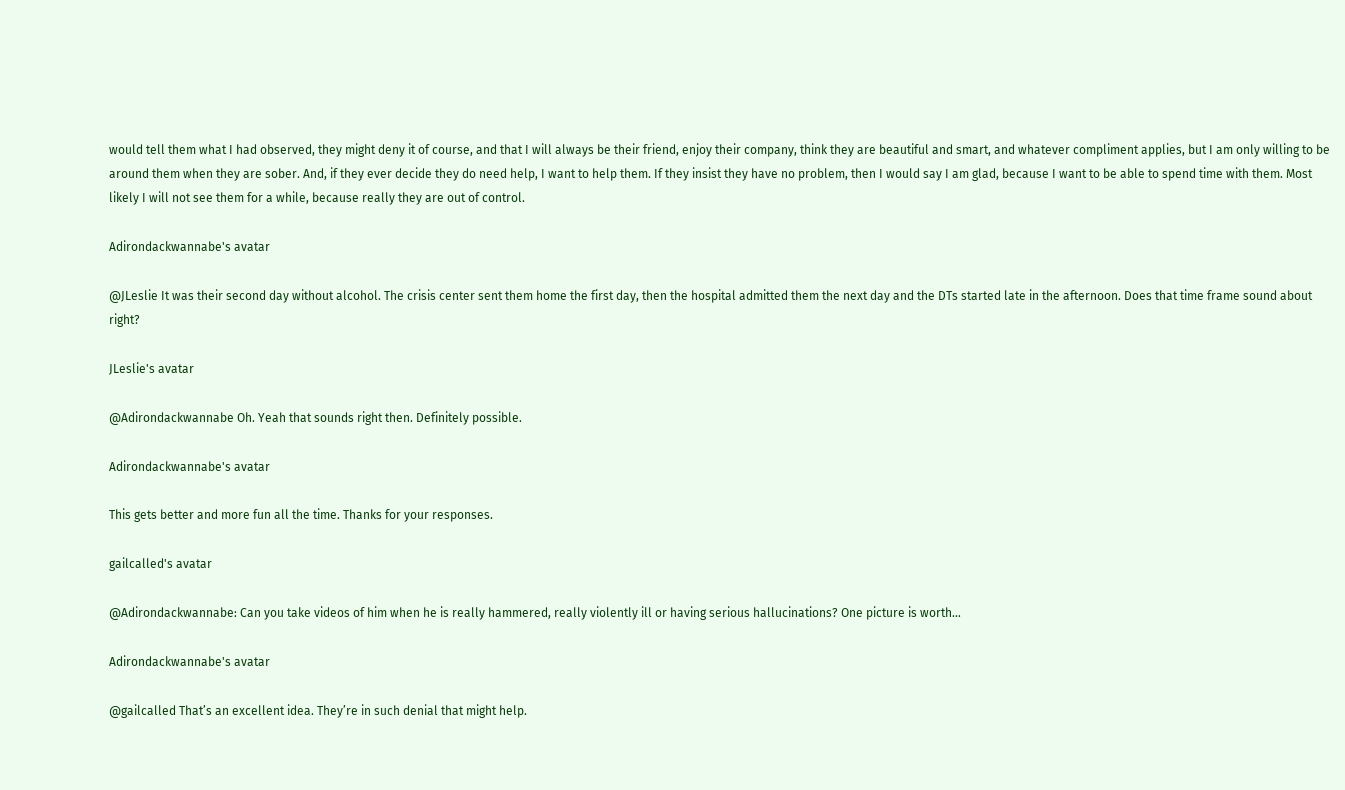would tell them what I had observed, they might deny it of course, and that I will always be their friend, enjoy their company, think they are beautiful and smart, and whatever compliment applies, but I am only willing to be around them when they are sober. And, if they ever decide they do need help, I want to help them. If they insist they have no problem, then I would say I am glad, because I want to be able to spend time with them. Most likely I will not see them for a while, because really they are out of control.

Adirondackwannabe's avatar

@JLeslie It was their second day without alcohol. The crisis center sent them home the first day, then the hospital admitted them the next day and the DTs started late in the afternoon. Does that time frame sound about right?

JLeslie's avatar

@Adirondackwannabe Oh. Yeah that sounds right then. Definitely possible.

Adirondackwannabe's avatar

This gets better and more fun all the time. Thanks for your responses.

gailcalled's avatar

@Adirondackwannabe: Can you take videos of him when he is really hammered, really violently ill or having serious hallucinations? One picture is worth…

Adirondackwannabe's avatar

@gailcalled That’s an excellent idea. They’re in such denial that might help.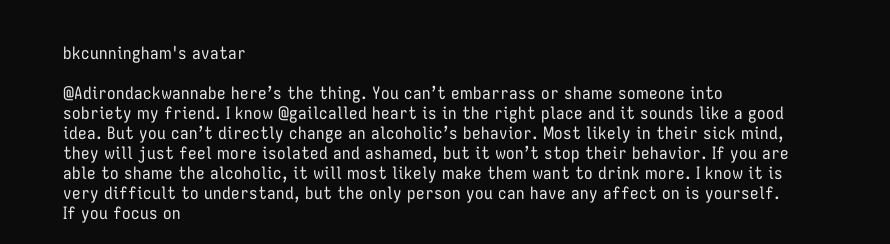bkcunningham's avatar

@Adirondackwannabe here’s the thing. You can’t embarrass or shame someone into sobriety my friend. I know @gailcalled heart is in the right place and it sounds like a good idea. But you can’t directly change an alcoholic’s behavior. Most likely in their sick mind, they will just feel more isolated and ashamed, but it won’t stop their behavior. If you are able to shame the alcoholic, it will most likely make them want to drink more. I know it is very difficult to understand, but the only person you can have any affect on is yourself. If you focus on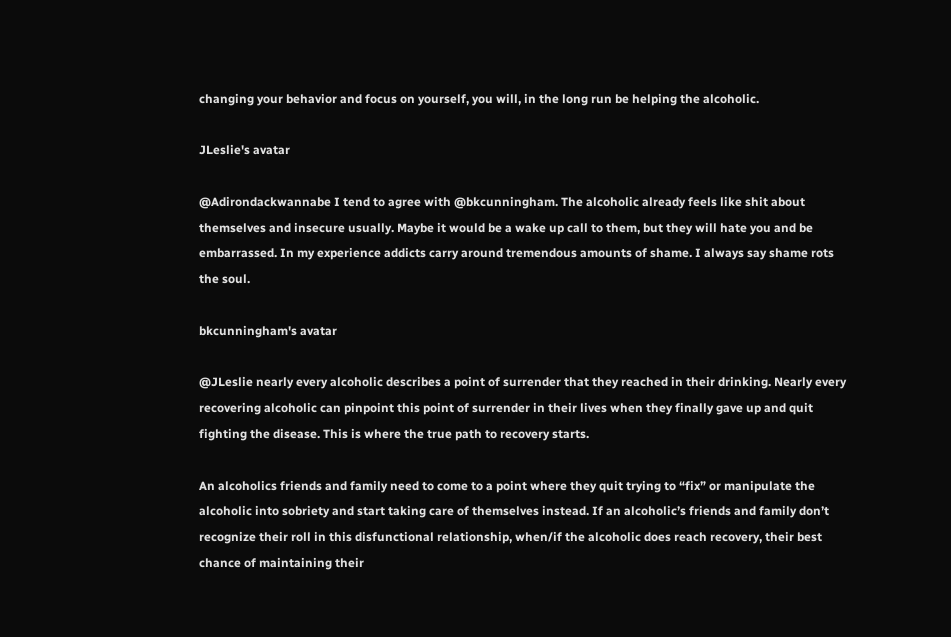changing your behavior and focus on yourself, you will, in the long run be helping the alcoholic.

JLeslie's avatar

@Adirondackwannabe I tend to agree with @bkcunningham. The alcoholic already feels like shit about themselves and insecure usually. Maybe it would be a wake up call to them, but they will hate you and be embarrassed. In my experience addicts carry around tremendous amounts of shame. I always say shame rots the soul.

bkcunningham's avatar

@JLeslie nearly every alcoholic describes a point of surrender that they reached in their drinking. Nearly every recovering alcoholic can pinpoint this point of surrender in their lives when they finally gave up and quit fighting the disease. This is where the true path to recovery starts.

An alcoholics friends and family need to come to a point where they quit trying to “fix” or manipulate the alcoholic into sobriety and start taking care of themselves instead. If an alcoholic’s friends and family don’t recognize their roll in this disfunctional relationship, when/if the alcoholic does reach recovery, their best chance of maintaining their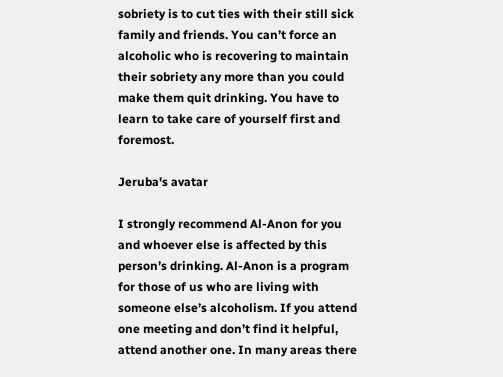sobriety is to cut ties with their still sick family and friends. You can’t force an alcoholic who is recovering to maintain their sobriety any more than you could make them quit drinking. You have to learn to take care of yourself first and foremost.

Jeruba's avatar

I strongly recommend Al-Anon for you and whoever else is affected by this person’s drinking. Al-Anon is a program for those of us who are living with someone else’s alcoholism. If you attend one meeting and don’t find it helpful, attend another one. In many areas there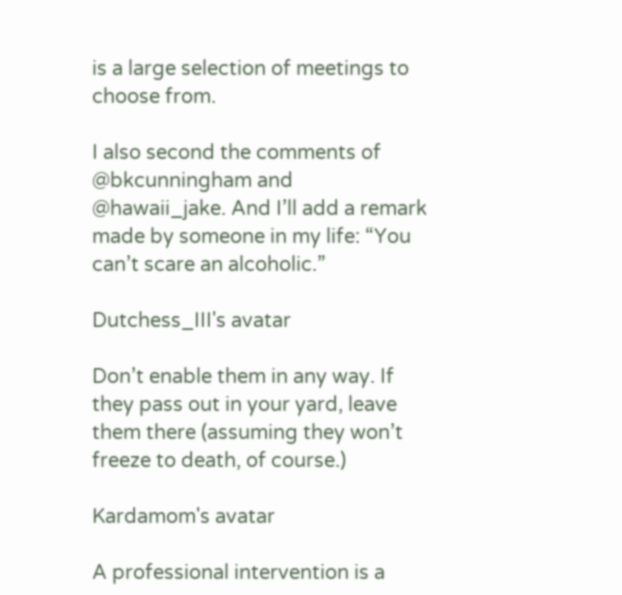is a large selection of meetings to choose from.

I also second the comments of @bkcunningham and @hawaii_jake. And I’ll add a remark made by someone in my life: “You can’t scare an alcoholic.”

Dutchess_III's avatar

Don’t enable them in any way. If they pass out in your yard, leave them there (assuming they won’t freeze to death, of course.)

Kardamom's avatar

A professional intervention is a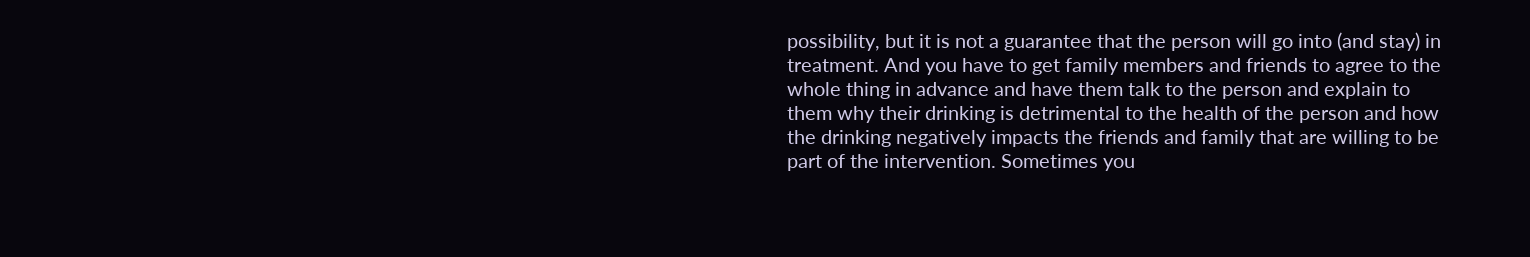possibility, but it is not a guarantee that the person will go into (and stay) in treatment. And you have to get family members and friends to agree to the whole thing in advance and have them talk to the person and explain to them why their drinking is detrimental to the health of the person and how the drinking negatively impacts the friends and family that are willing to be part of the intervention. Sometimes you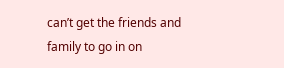can’t get the friends and family to go in on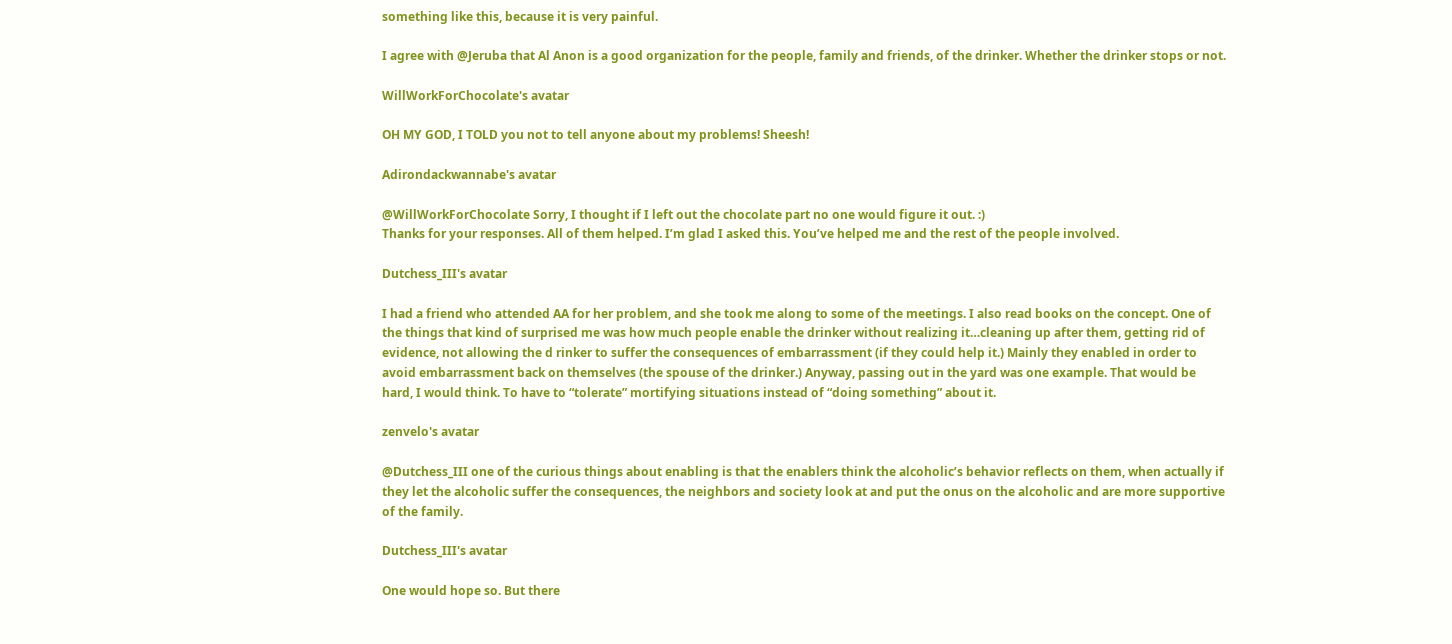something like this, because it is very painful.

I agree with @Jeruba that Al Anon is a good organization for the people, family and friends, of the drinker. Whether the drinker stops or not.

WillWorkForChocolate's avatar

OH MY GOD, I TOLD you not to tell anyone about my problems! Sheesh!

Adirondackwannabe's avatar

@WillWorkForChocolate Sorry, I thought if I left out the chocolate part no one would figure it out. :)
Thanks for your responses. All of them helped. I’m glad I asked this. You’ve helped me and the rest of the people involved.

Dutchess_III's avatar

I had a friend who attended AA for her problem, and she took me along to some of the meetings. I also read books on the concept. One of the things that kind of surprised me was how much people enable the drinker without realizing it…cleaning up after them, getting rid of evidence, not allowing the d rinker to suffer the consequences of embarrassment (if they could help it.) Mainly they enabled in order to avoid embarrassment back on themselves (the spouse of the drinker.) Anyway, passing out in the yard was one example. That would be hard, I would think. To have to “tolerate” mortifying situations instead of “doing something” about it.

zenvelo's avatar

@Dutchess_III one of the curious things about enabling is that the enablers think the alcoholic’s behavior reflects on them, when actually if they let the alcoholic suffer the consequences, the neighbors and society look at and put the onus on the alcoholic and are more supportive of the family.

Dutchess_III's avatar

One would hope so. But there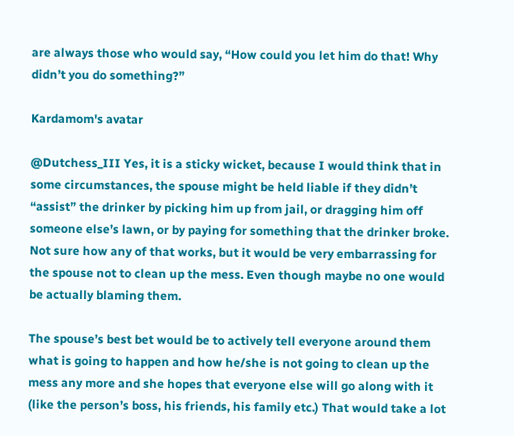are always those who would say, “How could you let him do that! Why didn’t you do something?”

Kardamom's avatar

@Dutchess_III Yes, it is a sticky wicket, because I would think that in some circumstances, the spouse might be held liable if they didn’t “assist” the drinker by picking him up from jail, or dragging him off someone else’s lawn, or by paying for something that the drinker broke. Not sure how any of that works, but it would be very embarrassing for the spouse not to clean up the mess. Even though maybe no one would be actually blaming them.

The spouse’s best bet would be to actively tell everyone around them what is going to happen and how he/she is not going to clean up the mess any more and she hopes that everyone else will go along with it (like the person’s boss, his friends, his family etc.) That would take a lot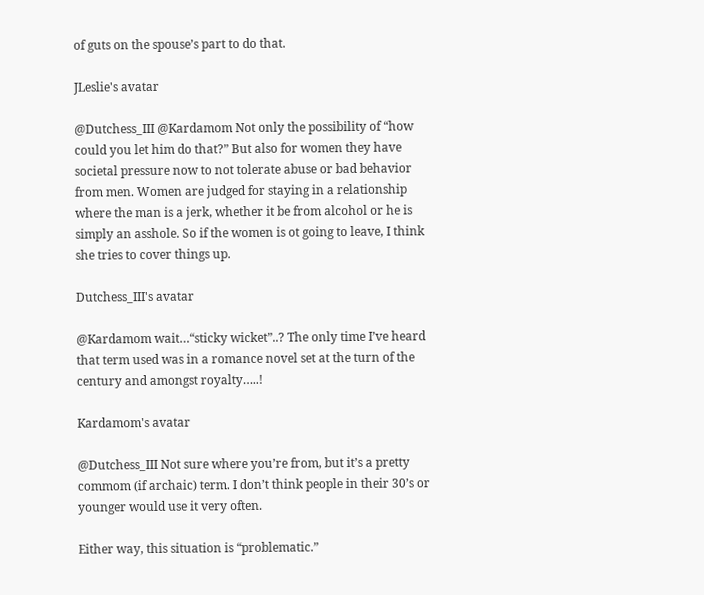of guts on the spouse’s part to do that.

JLeslie's avatar

@Dutchess_III @Kardamom Not only the possibility of “how could you let him do that?” But also for women they have societal pressure now to not tolerate abuse or bad behavior from men. Women are judged for staying in a relationship where the man is a jerk, whether it be from alcohol or he is simply an asshole. So if the women is ot going to leave, I think she tries to cover things up.

Dutchess_III's avatar

@Kardamom wait…“sticky wicket”..? The only time I’ve heard that term used was in a romance novel set at the turn of the century and amongst royalty…..!

Kardamom's avatar

@Dutchess_III Not sure where you’re from, but it’s a pretty commom (if archaic) term. I don’t think people in their 30’s or younger would use it very often.

Either way, this situation is “problematic.”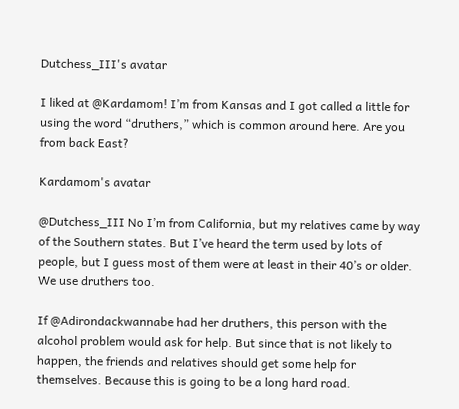Dutchess_III's avatar

I liked at @Kardamom! I’m from Kansas and I got called a little for using the word “druthers,” which is common around here. Are you from back East?

Kardamom's avatar

@Dutchess_III No I’m from California, but my relatives came by way of the Southern states. But I’ve heard the term used by lots of people, but I guess most of them were at least in their 40’s or older. We use druthers too.

If @Adirondackwannabe had her druthers, this person with the alcohol problem would ask for help. But since that is not likely to happen, the friends and relatives should get some help for themselves. Because this is going to be a long hard road.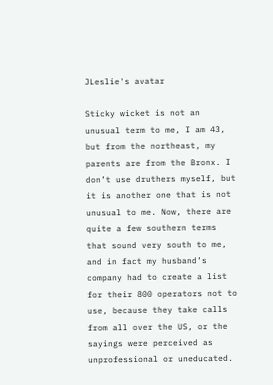JLeslie's avatar

Sticky wicket is not an unusual term to me, I am 43, but from the northeast, my parents are from the Bronx. I don’t use druthers myself, but it is another one that is not unusual to me. Now, there are quite a few southern terms that sound very south to me, and in fact my husband’s company had to create a list for their 800 operators not to use, because they take calls from all over the US, or the sayings were perceived as unprofessional or uneducated.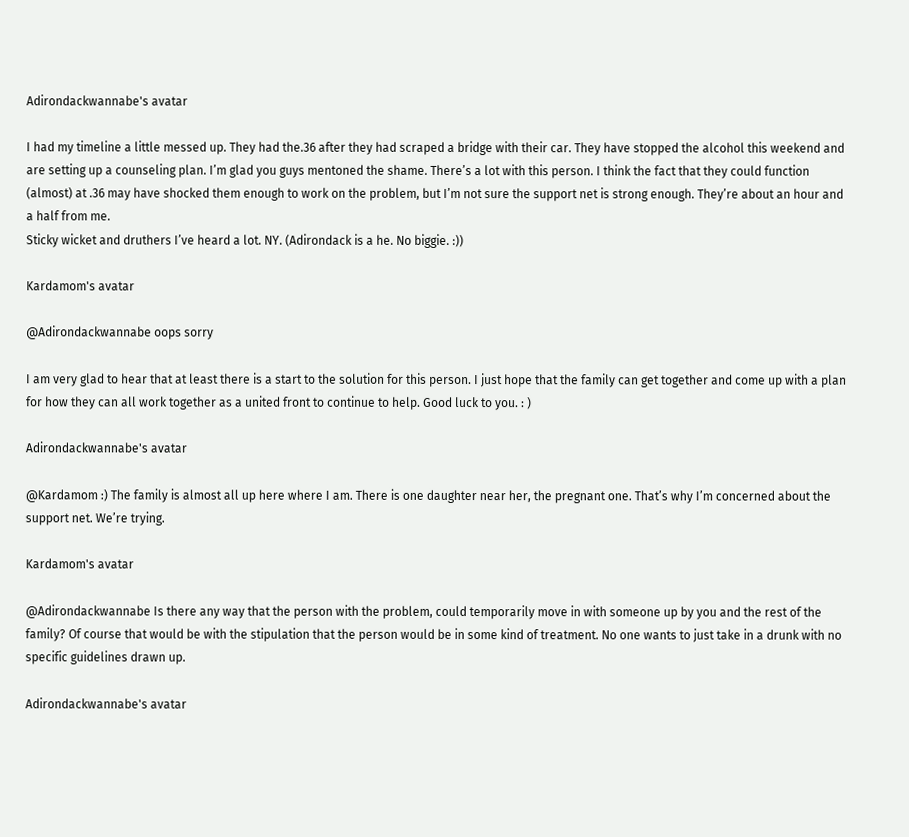Adirondackwannabe's avatar

I had my timeline a little messed up. They had the.36 after they had scraped a bridge with their car. They have stopped the alcohol this weekend and are setting up a counseling plan. I’m glad you guys mentoned the shame. There’s a lot with this person. I think the fact that they could function (almost) at .36 may have shocked them enough to work on the problem, but I’m not sure the support net is strong enough. They’re about an hour and a half from me.
Sticky wicket and druthers I’ve heard a lot. NY. (Adirondack is a he. No biggie. :))

Kardamom's avatar

@Adirondackwannabe oops sorry

I am very glad to hear that at least there is a start to the solution for this person. I just hope that the family can get together and come up with a plan for how they can all work together as a united front to continue to help. Good luck to you. : )

Adirondackwannabe's avatar

@Kardamom :) The family is almost all up here where I am. There is one daughter near her, the pregnant one. That’s why I’m concerned about the support net. We’re trying.

Kardamom's avatar

@Adirondackwannabe Is there any way that the person with the problem, could temporarily move in with someone up by you and the rest of the family? Of course that would be with the stipulation that the person would be in some kind of treatment. No one wants to just take in a drunk with no specific guidelines drawn up.

Adirondackwannabe's avatar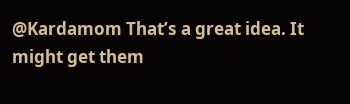@Kardamom That’s a great idea. It might get them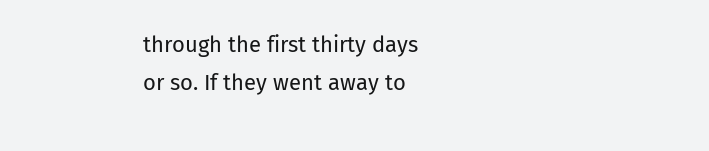through the first thirty days or so. If they went away to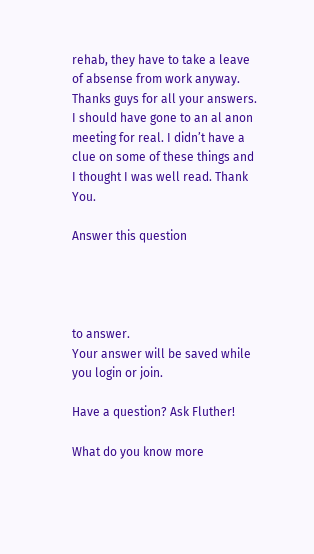rehab, they have to take a leave of absense from work anyway.
Thanks guys for all your answers. I should have gone to an al anon meeting for real. I didn’t have a clue on some of these things and I thought I was well read. Thank You.

Answer this question




to answer.
Your answer will be saved while you login or join.

Have a question? Ask Fluther!

What do you know more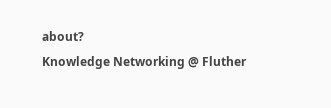about?
Knowledge Networking @ Fluther